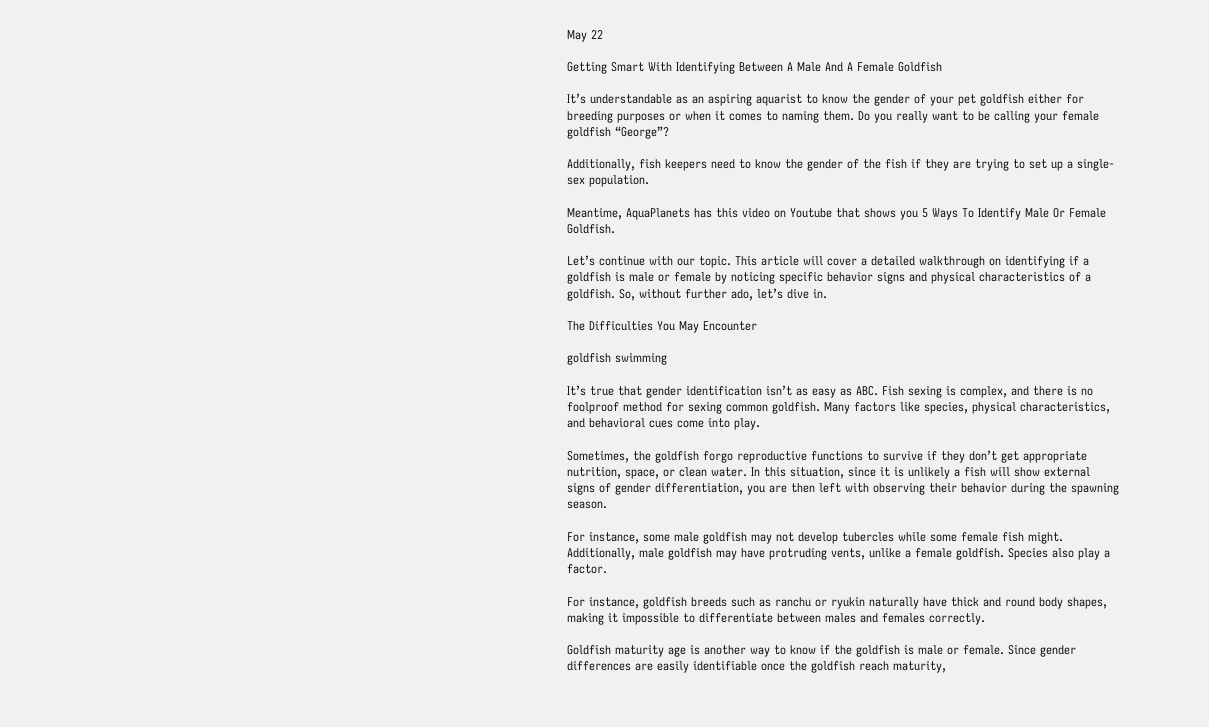May 22

Getting Smart With Identifying Between A Male And A Female Goldfish

It’s understandable as an aspiring aquarist to know the gender of your pet goldfish either for breeding purposes or when it comes to naming them. Do you really want to be calling your female goldfish “George”?

Additionally, fish keepers need to know the gender of the fish if they are trying to set up a single-sex population.

Meantime, AquaPlanets has this video on Youtube that shows you 5 Ways To Identify Male Or Female Goldfish.

Let’s continue with our topic. This article will cover a detailed walkthrough on identifying if a goldfish is male or female by noticing specific behavior signs and physical characteristics of a goldfish. So, without further ado, let’s dive in.

The Difficulties You May Encounter

goldfish swimming

It’s true that gender identification isn’t as easy as ABC. Fish sexing is complex, and there is no foolproof method for sexing common goldfish. Many factors like species, physical characteristics, and behavioral cues come into play.

Sometimes, the goldfish forgo reproductive functions to survive if they don’t get appropriate nutrition, space, or clean water. In this situation, since it is unlikely a fish will show external signs of gender differentiation, you are then left with observing their behavior during the spawning season.

For instance, some male goldfish may not develop tubercles while some female fish might. Additionally, male goldfish may have protruding vents, unlike a female goldfish. Species also play a factor.

For instance, goldfish breeds such as ranchu or ryukin naturally have thick and round body shapes, making it impossible to differentiate between males and females correctly.

Goldfish maturity age is another way to know if the goldfish is male or female. Since gender differences are easily identifiable once the goldfish reach maturity,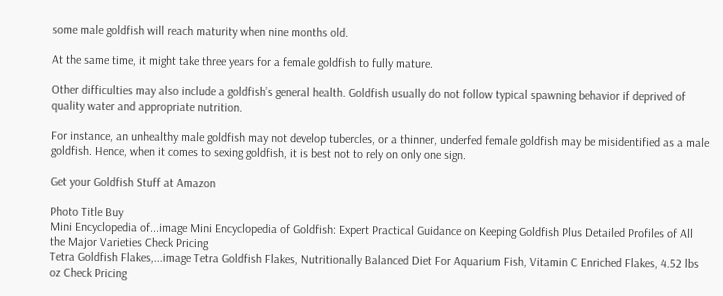some male goldfish will reach maturity when nine months old.

At the same time, it might take three years for a female goldfish to fully mature.

Other difficulties may also include a goldfish’s general health. Goldfish usually do not follow typical spawning behavior if deprived of quality water and appropriate nutrition.

For instance, an unhealthy male goldfish may not develop tubercles, or a thinner, underfed female goldfish may be misidentified as a male goldfish. Hence, when it comes to sexing goldfish, it is best not to rely on only one sign.

Get your Goldfish Stuff at Amazon

Photo Title Buy
Mini Encyclopedia of...image Mini Encyclopedia of Goldfish: Expert Practical Guidance on Keeping Goldfish Plus Detailed Profiles of All the Major Varieties Check Pricing
Tetra Goldfish Flakes,...image Tetra Goldfish Flakes, Nutritionally Balanced Diet For Aquarium Fish, Vitamin C Enriched Flakes, 4.52 lbs oz Check Pricing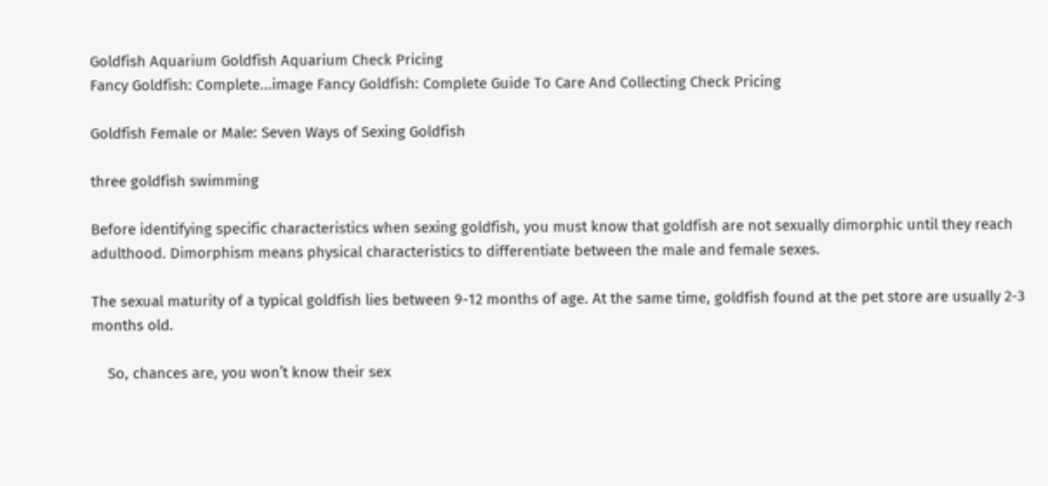Goldfish Aquarium Goldfish Aquarium Check Pricing
Fancy Goldfish: Complete...image Fancy Goldfish: Complete Guide To Care And Collecting Check Pricing

Goldfish Female or Male: Seven Ways of Sexing Goldfish

three goldfish swimming

Before identifying specific characteristics when sexing goldfish, you must know that goldfish are not sexually dimorphic until they reach adulthood. Dimorphism means physical characteristics to differentiate between the male and female sexes.

The sexual maturity of a typical goldfish lies between 9-12 months of age. At the same time, goldfish found at the pet store are usually 2-3 months old.

    So, chances are, you won’t know their sex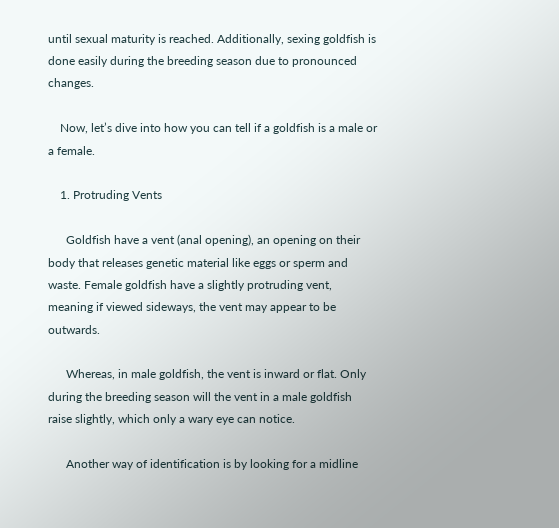until sexual maturity is reached. Additionally, sexing goldfish is done easily during the breeding season due to pronounced changes.

    Now, let’s dive into how you can tell if a goldfish is a male or a female.

    1. Protruding Vents

      Goldfish have a vent (anal opening), an opening on their body that releases genetic material like eggs or sperm and waste. Female goldfish have a slightly protruding vent, meaning if viewed sideways, the vent may appear to be outwards.

      Whereas, in male goldfish, the vent is inward or flat. Only during the breeding season will the vent in a male goldfish raise slightly, which only a wary eye can notice.

      Another way of identification is by looking for a midline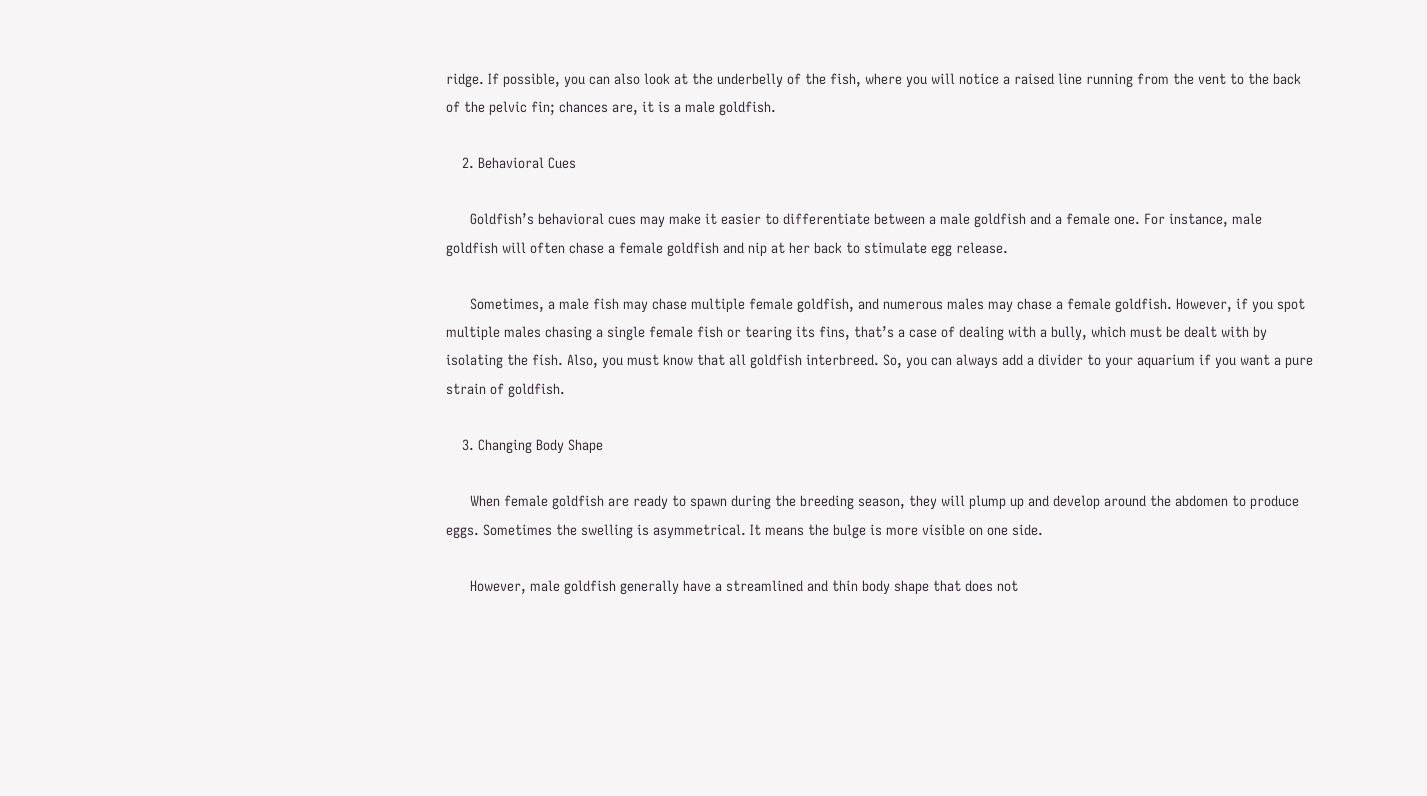ridge. If possible, you can also look at the underbelly of the fish, where you will notice a raised line running from the vent to the back of the pelvic fin; chances are, it is a male goldfish.

    2. Behavioral Cues

      Goldfish’s behavioral cues may make it easier to differentiate between a male goldfish and a female one. For instance, male goldfish will often chase a female goldfish and nip at her back to stimulate egg release.

      Sometimes, a male fish may chase multiple female goldfish, and numerous males may chase a female goldfish. However, if you spot multiple males chasing a single female fish or tearing its fins, that’s a case of dealing with a bully, which must be dealt with by isolating the fish. Also, you must know that all goldfish interbreed. So, you can always add a divider to your aquarium if you want a pure strain of goldfish.

    3. Changing Body Shape

      When female goldfish are ready to spawn during the breeding season, they will plump up and develop around the abdomen to produce eggs. Sometimes the swelling is asymmetrical. It means the bulge is more visible on one side.

      However, male goldfish generally have a streamlined and thin body shape that does not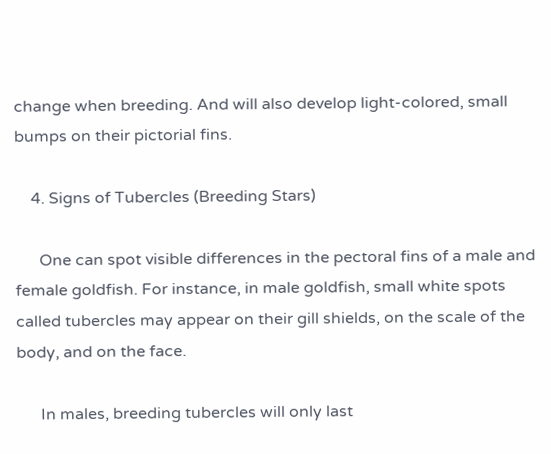change when breeding. And will also develop light-colored, small bumps on their pictorial fins.

    4. Signs of Tubercles (Breeding Stars)

      One can spot visible differences in the pectoral fins of a male and female goldfish. For instance, in male goldfish, small white spots called tubercles may appear on their gill shields, on the scale of the body, and on the face.

      In males, breeding tubercles will only last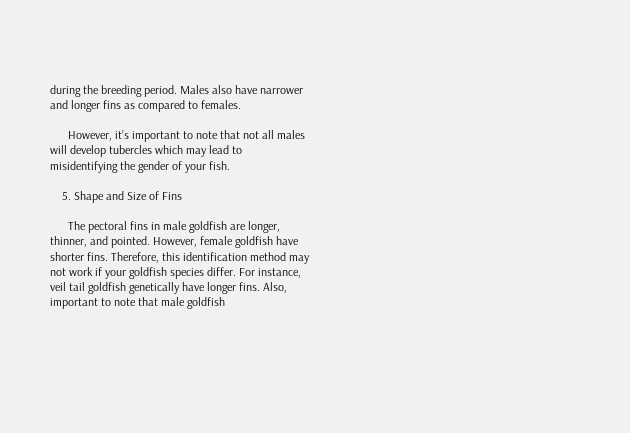during the breeding period. Males also have narrower and longer fins as compared to females.

      However, it’s important to note that not all males will develop tubercles which may lead to misidentifying the gender of your fish.

    5. Shape and Size of Fins

      The pectoral fins in male goldfish are longer, thinner, and pointed. However, female goldfish have shorter fins. Therefore, this identification method may not work if your goldfish species differ. For instance, veil tail goldfish genetically have longer fins. Also, important to note that male goldfish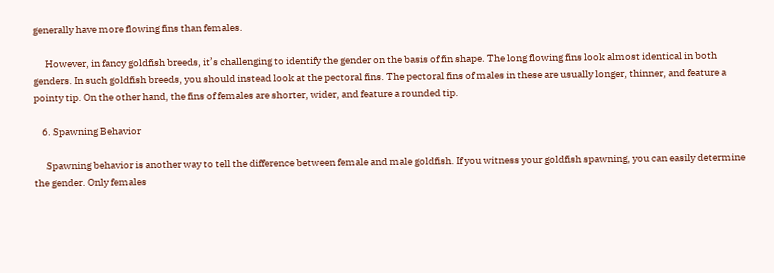generally have more flowing fins than females.

      However, in fancy goldfish breeds, it’s challenging to identify the gender on the basis of fin shape. The long flowing fins look almost identical in both genders. In such goldfish breeds, you should instead look at the pectoral fins. The pectoral fins of males in these are usually longer, thinner, and feature a pointy tip. On the other hand, the fins of females are shorter, wider, and feature a rounded tip.

    6. Spawning Behavior

      Spawning behavior is another way to tell the difference between female and male goldfish. If you witness your goldfish spawning, you can easily determine the gender. Only females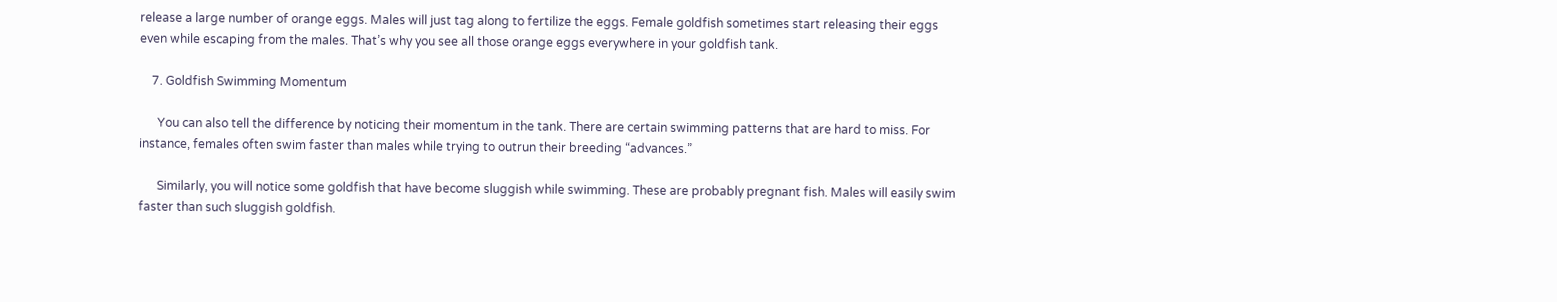release a large number of orange eggs. Males will just tag along to fertilize the eggs. Female goldfish sometimes start releasing their eggs even while escaping from the males. That’s why you see all those orange eggs everywhere in your goldfish tank.

    7. Goldfish Swimming Momentum

      You can also tell the difference by noticing their momentum in the tank. There are certain swimming patterns that are hard to miss. For instance, females often swim faster than males while trying to outrun their breeding “advances.”

      Similarly, you will notice some goldfish that have become sluggish while swimming. These are probably pregnant fish. Males will easily swim faster than such sluggish goldfish.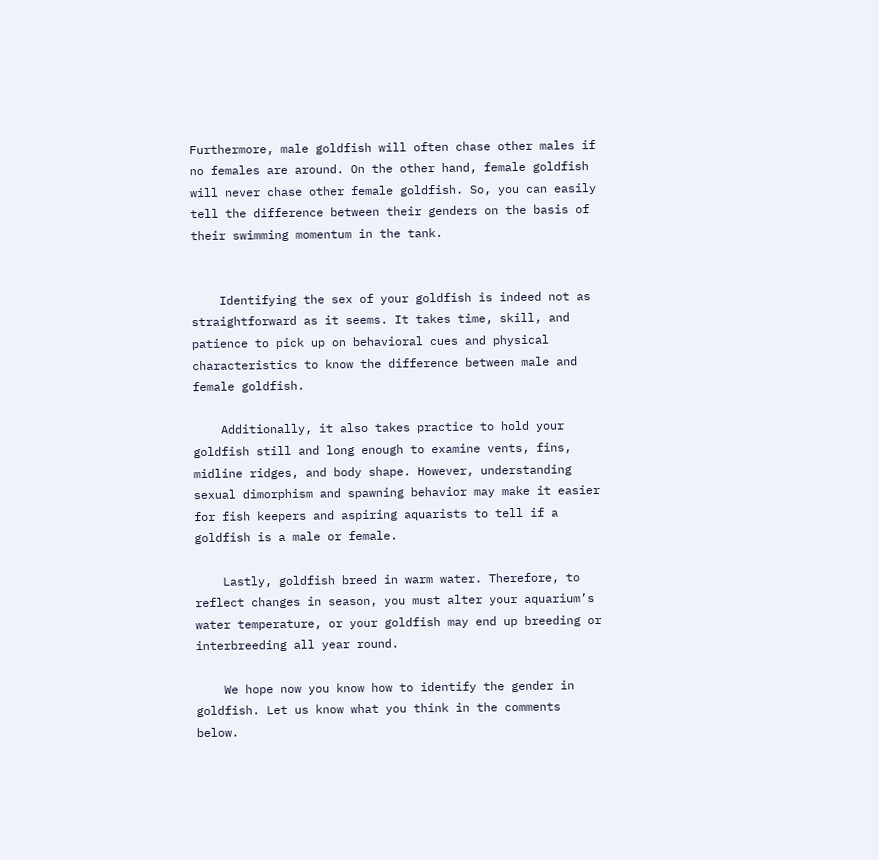Furthermore, male goldfish will often chase other males if no females are around. On the other hand, female goldfish will never chase other female goldfish. So, you can easily tell the difference between their genders on the basis of their swimming momentum in the tank.


    Identifying the sex of your goldfish is indeed not as straightforward as it seems. It takes time, skill, and patience to pick up on behavioral cues and physical characteristics to know the difference between male and female goldfish.

    Additionally, it also takes practice to hold your goldfish still and long enough to examine vents, fins, midline ridges, and body shape. However, understanding sexual dimorphism and spawning behavior may make it easier for fish keepers and aspiring aquarists to tell if a goldfish is a male or female.

    Lastly, goldfish breed in warm water. Therefore, to reflect changes in season, you must alter your aquarium’s water temperature, or your goldfish may end up breeding or interbreeding all year round.

    We hope now you know how to identify the gender in goldfish. Let us know what you think in the comments below.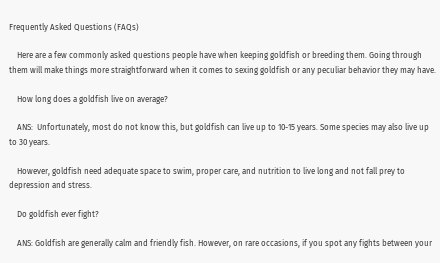Frequently Asked Questions (FAQs)

    Here are a few commonly asked questions people have when keeping goldfish or breeding them. Going through them will make things more straightforward when it comes to sexing goldfish or any peculiar behavior they may have.

    How long does a goldfish live on average?

    ANS:  Unfortunately, most do not know this, but goldfish can live up to 10-15 years. Some species may also live up to 30 years.

    However, goldfish need adequate space to swim, proper care, and nutrition to live long and not fall prey to depression and stress.

    Do goldfish ever fight?

    ANS: Goldfish are generally calm and friendly fish. However, on rare occasions, if you spot any fights between your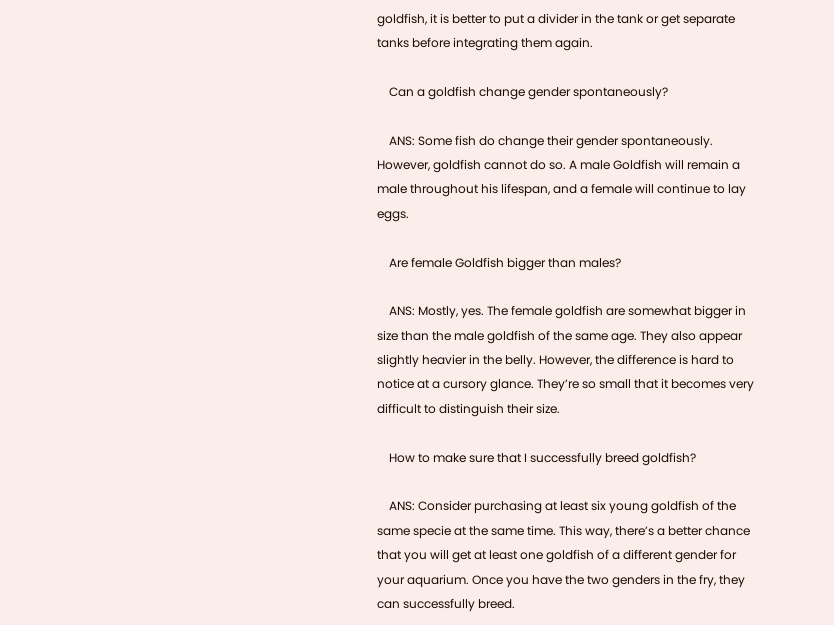goldfish, it is better to put a divider in the tank or get separate tanks before integrating them again.

    Can a goldfish change gender spontaneously?

    ANS: Some fish do change their gender spontaneously. However, goldfish cannot do so. A male Goldfish will remain a male throughout his lifespan, and a female will continue to lay eggs.

    Are female Goldfish bigger than males?

    ANS: Mostly, yes. The female goldfish are somewhat bigger in size than the male goldfish of the same age. They also appear slightly heavier in the belly. However, the difference is hard to notice at a cursory glance. They’re so small that it becomes very difficult to distinguish their size.

    How to make sure that I successfully breed goldfish?

    ANS: Consider purchasing at least six young goldfish of the same specie at the same time. This way, there’s a better chance that you will get at least one goldfish of a different gender for your aquarium. Once you have the two genders in the fry, they can successfully breed.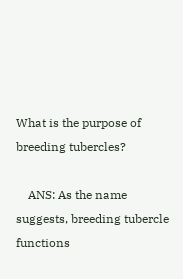What is the purpose of breeding tubercles?

    ANS: As the name suggests, breeding tubercle functions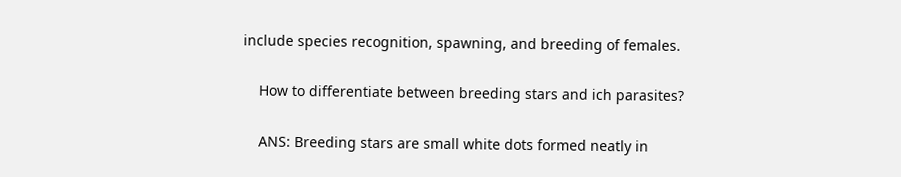include species recognition, spawning, and breeding of females.

    How to differentiate between breeding stars and ich parasites?

    ANS: Breeding stars are small white dots formed neatly in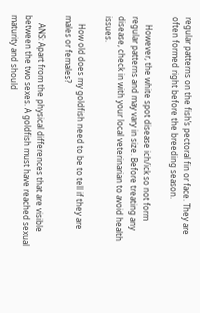regular patterns on the fish’s pectoral fin or face. They are often formed right before the breeding season.

    However, the white spot disease ich/ick so not form regular patterns and may vary in size. Before treating any disease, check in with your local veterinarian to avoid health issues.

    How old does my goldfish need to be to tell if they are males or females?

    ANS: Apart from the physical differences that are visible between the two sexes. A goldfish must have reached sexual maturity and should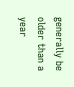generally be older than a year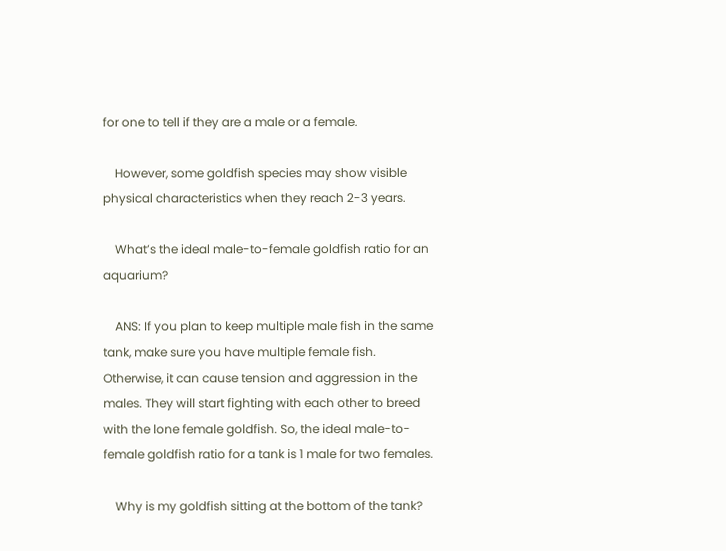for one to tell if they are a male or a female.

    However, some goldfish species may show visible physical characteristics when they reach 2-3 years.

    What’s the ideal male-to-female goldfish ratio for an aquarium?

    ANS: If you plan to keep multiple male fish in the same tank, make sure you have multiple female fish. Otherwise, it can cause tension and aggression in the males. They will start fighting with each other to breed with the lone female goldfish. So, the ideal male-to-female goldfish ratio for a tank is 1 male for two females.

    Why is my goldfish sitting at the bottom of the tank?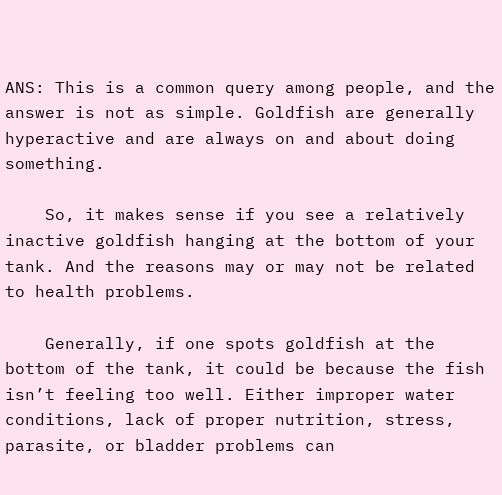ANS: This is a common query among people, and the answer is not as simple. Goldfish are generally hyperactive and are always on and about doing something.

    So, it makes sense if you see a relatively inactive goldfish hanging at the bottom of your tank. And the reasons may or may not be related to health problems.

    Generally, if one spots goldfish at the bottom of the tank, it could be because the fish isn’t feeling too well. Either improper water conditions, lack of proper nutrition, stress, parasite, or bladder problems can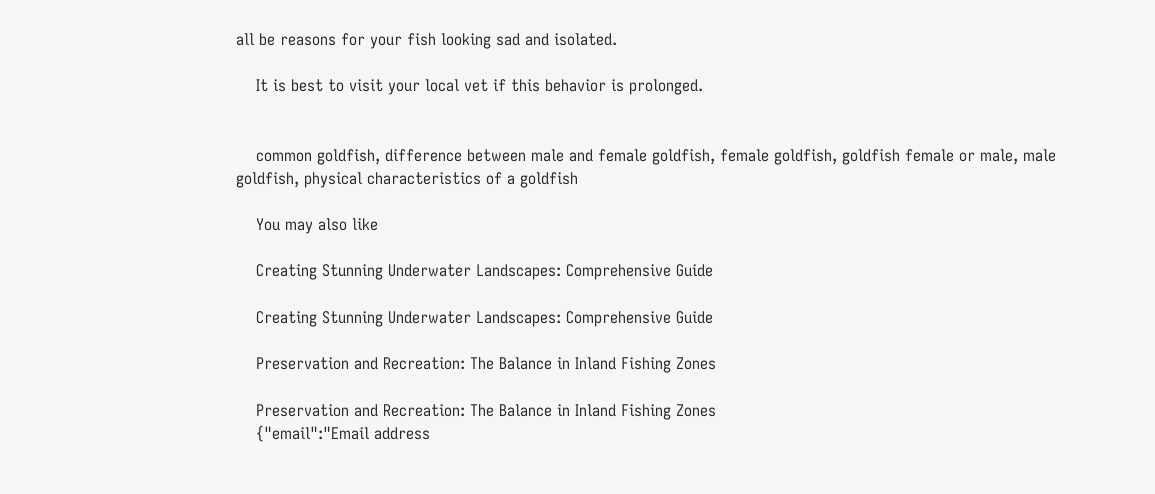all be reasons for your fish looking sad and isolated.

    It is best to visit your local vet if this behavior is prolonged.


    common goldfish, difference between male and female goldfish, female goldfish, goldfish female or male, male goldfish, physical characteristics of a goldfish

    You may also like

    Creating Stunning Underwater Landscapes: Comprehensive Guide

    Creating Stunning Underwater Landscapes: Comprehensive Guide

    Preservation and Recreation: The Balance in Inland Fishing Zones

    Preservation and Recreation: The Balance in Inland Fishing Zones
    {"email":"Email address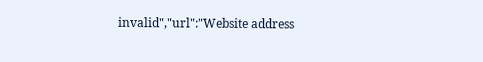invalid","url":"Website address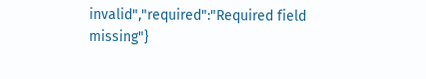invalid","required":"Required field missing"}